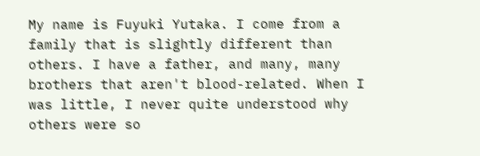My name is Fuyuki Yutaka. I come from a family that is slightly different than others. I have a father, and many, many brothers that aren't blood-related. When I was little, I never quite understood why others were so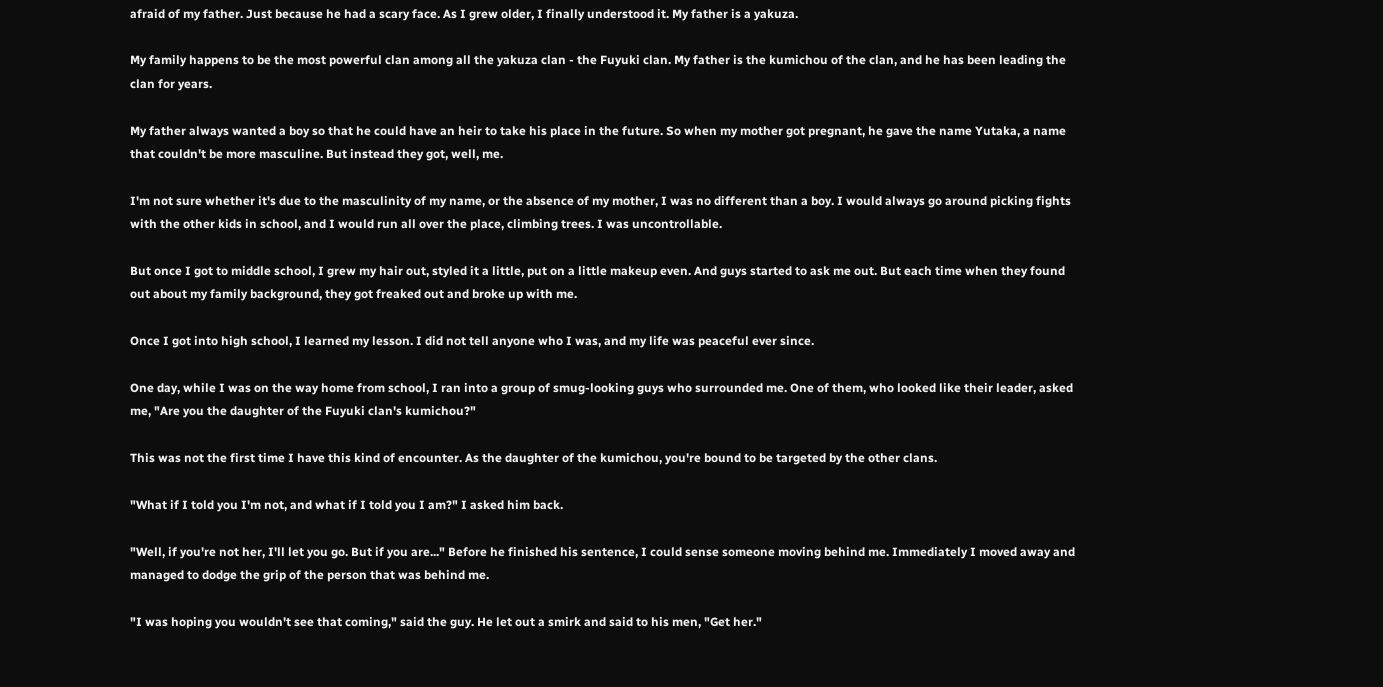afraid of my father. Just because he had a scary face. As I grew older, I finally understood it. My father is a yakuza.

My family happens to be the most powerful clan among all the yakuza clan - the Fuyuki clan. My father is the kumichou of the clan, and he has been leading the clan for years.

My father always wanted a boy so that he could have an heir to take his place in the future. So when my mother got pregnant, he gave the name Yutaka, a name that couldn't be more masculine. But instead they got, well, me.

I'm not sure whether it's due to the masculinity of my name, or the absence of my mother, I was no different than a boy. I would always go around picking fights with the other kids in school, and I would run all over the place, climbing trees. I was uncontrollable.

But once I got to middle school, I grew my hair out, styled it a little, put on a little makeup even. And guys started to ask me out. But each time when they found out about my family background, they got freaked out and broke up with me.

Once I got into high school, I learned my lesson. I did not tell anyone who I was, and my life was peaceful ever since.

One day, while I was on the way home from school, I ran into a group of smug-looking guys who surrounded me. One of them, who looked like their leader, asked me, "Are you the daughter of the Fuyuki clan's kumichou?"

This was not the first time I have this kind of encounter. As the daughter of the kumichou, you're bound to be targeted by the other clans.

"What if I told you I'm not, and what if I told you I am?" I asked him back.

"Well, if you're not her, I'll let you go. But if you are..." Before he finished his sentence, I could sense someone moving behind me. Immediately I moved away and managed to dodge the grip of the person that was behind me.

"I was hoping you wouldn't see that coming," said the guy. He let out a smirk and said to his men, "Get her."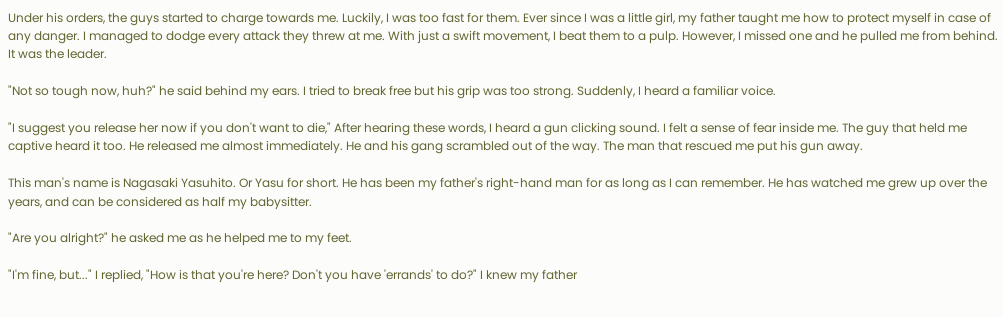Under his orders, the guys started to charge towards me. Luckily, I was too fast for them. Ever since I was a little girl, my father taught me how to protect myself in case of any danger. I managed to dodge every attack they threw at me. With just a swift movement, I beat them to a pulp. However, I missed one and he pulled me from behind. It was the leader.

"Not so tough now, huh?" he said behind my ears. I tried to break free but his grip was too strong. Suddenly, I heard a familiar voice.

"I suggest you release her now if you don't want to die," After hearing these words, I heard a gun clicking sound. I felt a sense of fear inside me. The guy that held me captive heard it too. He released me almost immediately. He and his gang scrambled out of the way. The man that rescued me put his gun away.

This man's name is Nagasaki Yasuhito. Or Yasu for short. He has been my father's right-hand man for as long as I can remember. He has watched me grew up over the years, and can be considered as half my babysitter.

"Are you alright?" he asked me as he helped me to my feet.

"I'm fine, but..." I replied, "How is that you're here? Don't you have 'errands' to do?" I knew my father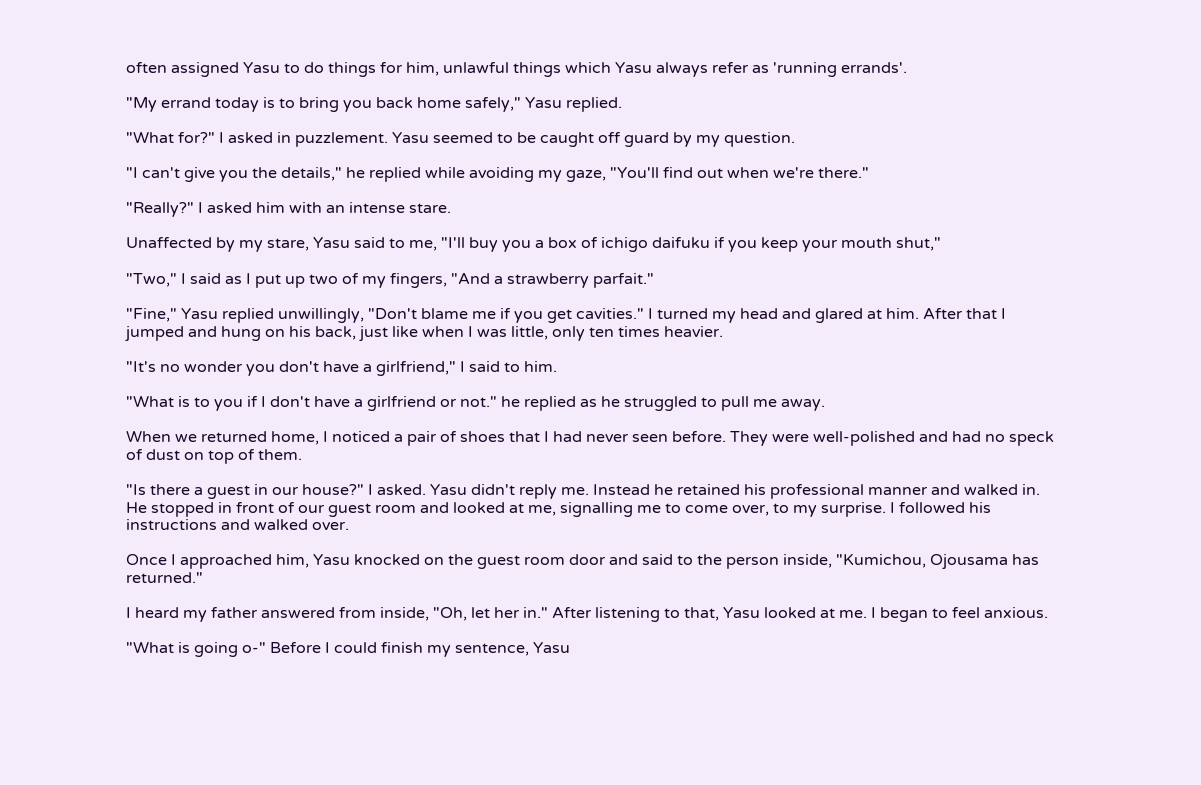often assigned Yasu to do things for him, unlawful things which Yasu always refer as 'running errands'.

"My errand today is to bring you back home safely," Yasu replied.

"What for?" I asked in puzzlement. Yasu seemed to be caught off guard by my question.

"I can't give you the details," he replied while avoiding my gaze, "You'll find out when we're there."

"Really?" I asked him with an intense stare.

Unaffected by my stare, Yasu said to me, "I'll buy you a box of ichigo daifuku if you keep your mouth shut,"

"Two," I said as I put up two of my fingers, "And a strawberry parfait."

"Fine," Yasu replied unwillingly, "Don't blame me if you get cavities." I turned my head and glared at him. After that I jumped and hung on his back, just like when I was little, only ten times heavier.

"It's no wonder you don't have a girlfriend," I said to him.

"What is to you if I don't have a girlfriend or not." he replied as he struggled to pull me away.

When we returned home, I noticed a pair of shoes that I had never seen before. They were well-polished and had no speck of dust on top of them.

"Is there a guest in our house?" I asked. Yasu didn't reply me. Instead he retained his professional manner and walked in. He stopped in front of our guest room and looked at me, signalling me to come over, to my surprise. I followed his instructions and walked over.

Once I approached him, Yasu knocked on the guest room door and said to the person inside, "Kumichou, Ojousama has returned."

I heard my father answered from inside, "Oh, let her in." After listening to that, Yasu looked at me. I began to feel anxious.

"What is going o-" Before I could finish my sentence, Yasu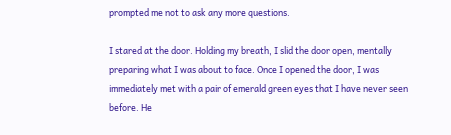prompted me not to ask any more questions.

I stared at the door. Holding my breath, I slid the door open, mentally preparing what I was about to face. Once I opened the door, I was immediately met with a pair of emerald green eyes that I have never seen before. He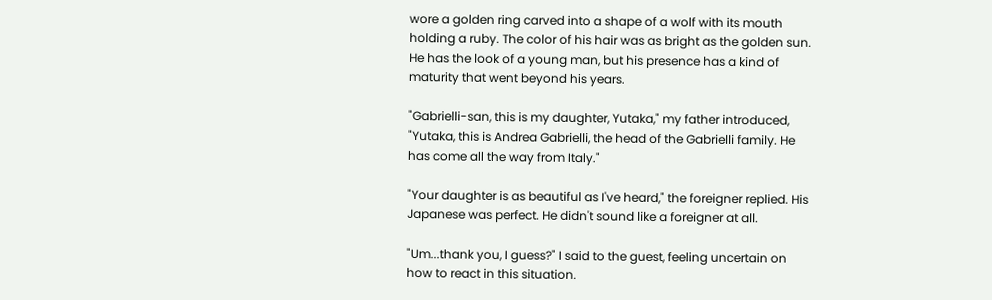wore a golden ring carved into a shape of a wolf with its mouth holding a ruby. The color of his hair was as bright as the golden sun. He has the look of a young man, but his presence has a kind of maturity that went beyond his years.

"Gabrielli-san, this is my daughter, Yutaka," my father introduced, "Yutaka, this is Andrea Gabrielli, the head of the Gabrielli family. He has come all the way from Italy."

"Your daughter is as beautiful as I've heard," the foreigner replied. His Japanese was perfect. He didn't sound like a foreigner at all.

"Um...thank you, I guess?" I said to the guest, feeling uncertain on how to react in this situation.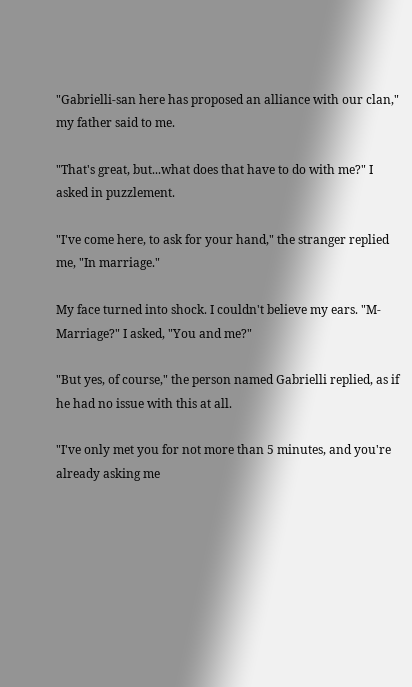"Gabrielli-san here has proposed an alliance with our clan," my father said to me.

"That's great, but...what does that have to do with me?" I asked in puzzlement.

"I've come here, to ask for your hand," the stranger replied me, "In marriage."

My face turned into shock. I couldn't believe my ears. "M-Marriage?" I asked, "You and me?"

"But yes, of course," the person named Gabrielli replied, as if he had no issue with this at all.

"I've only met you for not more than 5 minutes, and you're already asking me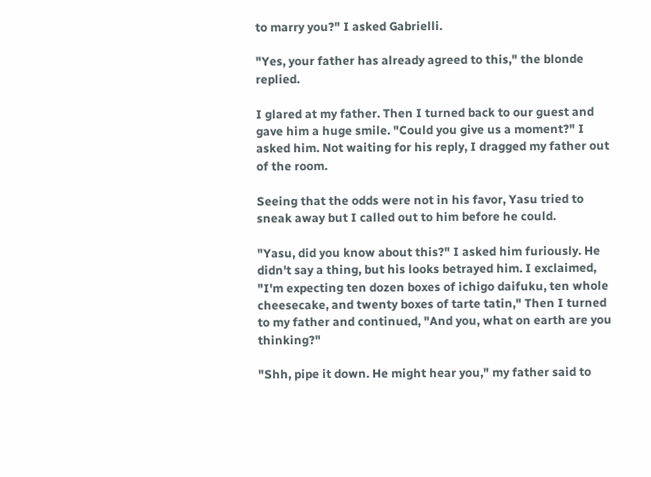to marry you?" I asked Gabrielli.

"Yes, your father has already agreed to this," the blonde replied.

I glared at my father. Then I turned back to our guest and gave him a huge smile. "Could you give us a moment?" I asked him. Not waiting for his reply, I dragged my father out of the room.

Seeing that the odds were not in his favor, Yasu tried to sneak away but I called out to him before he could.

"Yasu, did you know about this?" I asked him furiously. He didn't say a thing, but his looks betrayed him. I exclaimed, "I'm expecting ten dozen boxes of ichigo daifuku, ten whole cheesecake, and twenty boxes of tarte tatin," Then I turned to my father and continued, "And you, what on earth are you thinking?"

"Shh, pipe it down. He might hear you," my father said to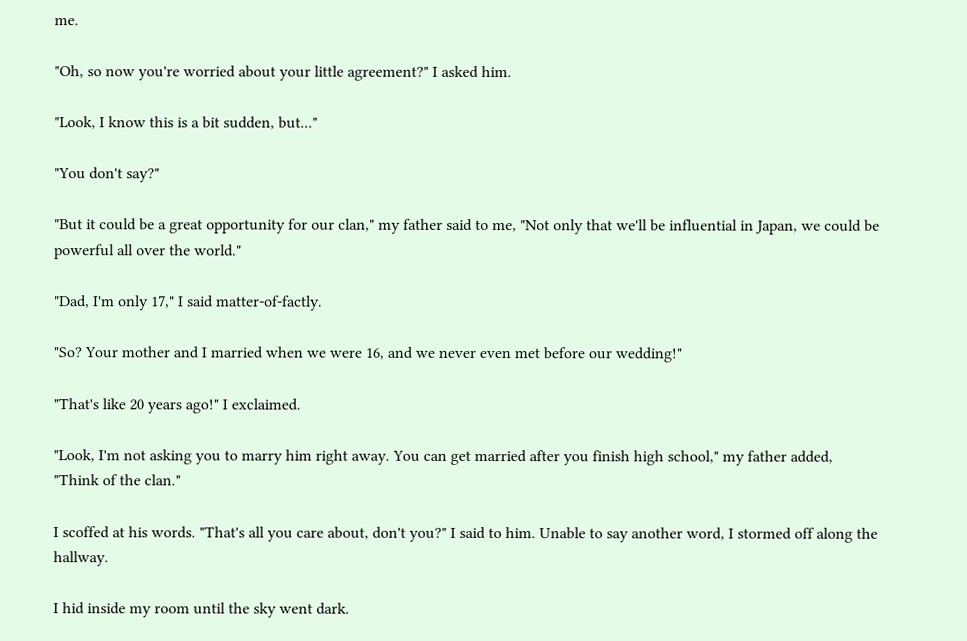me.

"Oh, so now you're worried about your little agreement?" I asked him.

"Look, I know this is a bit sudden, but..."

"You don't say?"

"But it could be a great opportunity for our clan," my father said to me, "Not only that we'll be influential in Japan, we could be powerful all over the world."

"Dad, I'm only 17," I said matter-of-factly.

"So? Your mother and I married when we were 16, and we never even met before our wedding!"

"That's like 20 years ago!" I exclaimed.

"Look, I'm not asking you to marry him right away. You can get married after you finish high school," my father added, "Think of the clan."

I scoffed at his words. "That's all you care about, don't you?" I said to him. Unable to say another word, I stormed off along the hallway.

I hid inside my room until the sky went dark.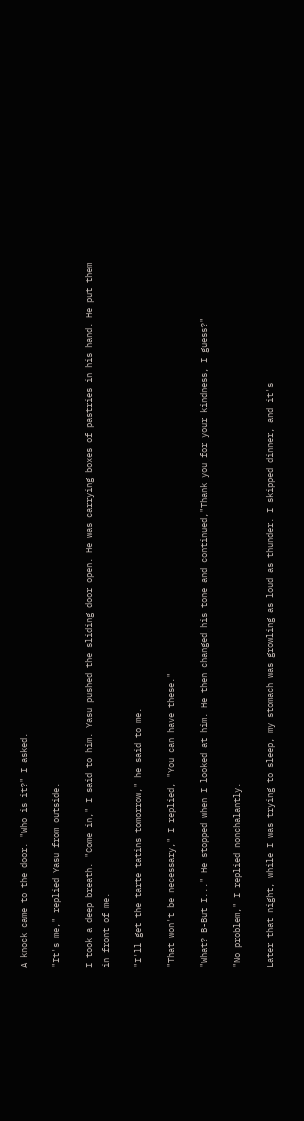A knock came to the door. "Who is it?" I asked.

"It's me," replied Yasu from outside.

I took a deep breath. "Come in," I said to him. Yasu pushed the sliding door open. He was carrying boxes of pastries in his hand. He put them in front of me.

"I'll get the tarte tatins tomorrow," he said to me.

"That won't be necessary," I replied, "You can have these."

"What? B-But I..." He stopped when I looked at him. He then changed his tone and continued,"Thank you for your kindness, I guess?"

"No problem," I replied nonchalantly.

Later that night, while I was trying to sleep, my stomach was growling as loud as thunder. I skipped dinner, and it's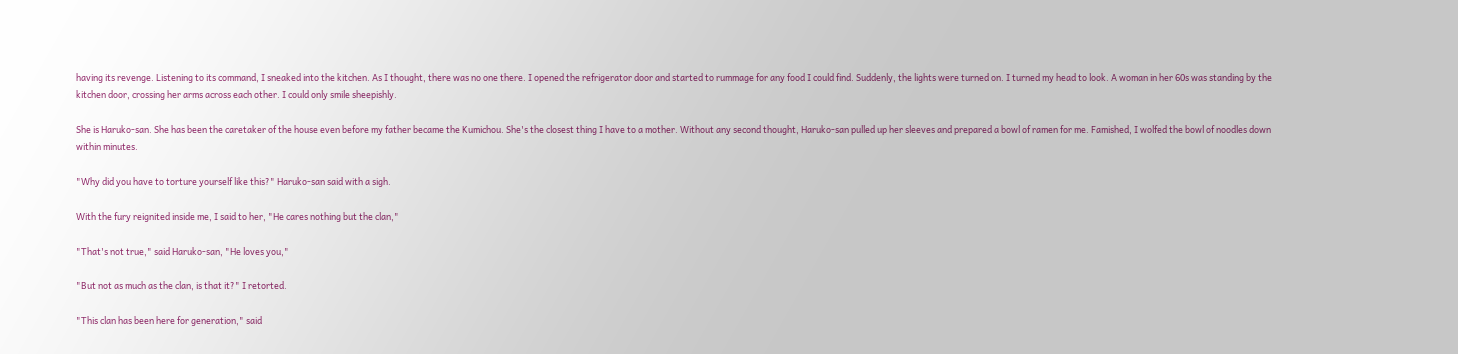having its revenge. Listening to its command, I sneaked into the kitchen. As I thought, there was no one there. I opened the refrigerator door and started to rummage for any food I could find. Suddenly, the lights were turned on. I turned my head to look. A woman in her 60s was standing by the kitchen door, crossing her arms across each other. I could only smile sheepishly.

She is Haruko-san. She has been the caretaker of the house even before my father became the Kumichou. She's the closest thing I have to a mother. Without any second thought, Haruko-san pulled up her sleeves and prepared a bowl of ramen for me. Famished, I wolfed the bowl of noodles down within minutes.

"Why did you have to torture yourself like this?" Haruko-san said with a sigh.

With the fury reignited inside me, I said to her, "He cares nothing but the clan,"

"That's not true," said Haruko-san, "He loves you,"

"But not as much as the clan, is that it?" I retorted.

"This clan has been here for generation," said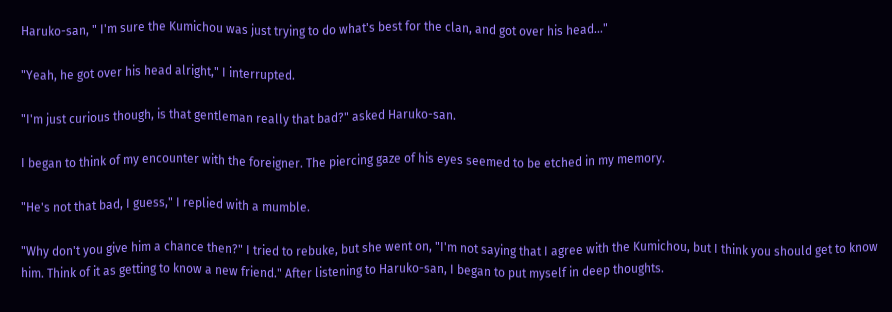Haruko-san, " I'm sure the Kumichou was just trying to do what's best for the clan, and got over his head..."

"Yeah, he got over his head alright," I interrupted.

"I'm just curious though, is that gentleman really that bad?" asked Haruko-san.

I began to think of my encounter with the foreigner. The piercing gaze of his eyes seemed to be etched in my memory.

"He's not that bad, I guess," I replied with a mumble.

"Why don't you give him a chance then?" I tried to rebuke, but she went on, "I'm not saying that I agree with the Kumichou, but I think you should get to know him. Think of it as getting to know a new friend." After listening to Haruko-san, I began to put myself in deep thoughts.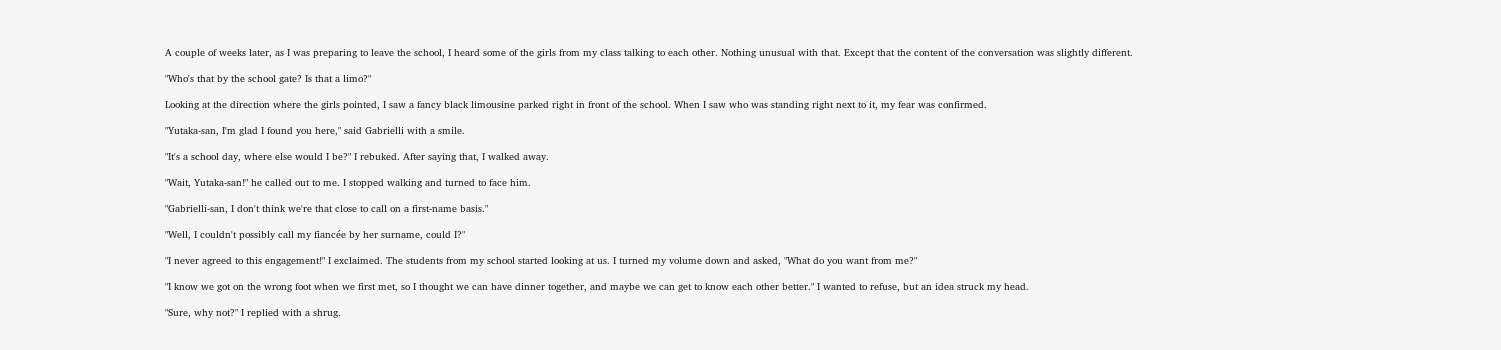A couple of weeks later, as I was preparing to leave the school, I heard some of the girls from my class talking to each other. Nothing unusual with that. Except that the content of the conversation was slightly different.

"Who's that by the school gate? Is that a limo?"

Looking at the direction where the girls pointed, I saw a fancy black limousine parked right in front of the school. When I saw who was standing right next to it, my fear was confirmed.

"Yutaka-san, I'm glad I found you here," said Gabrielli with a smile.

"It's a school day, where else would I be?" I rebuked. After saying that, I walked away.

"Wait, Yutaka-san!" he called out to me. I stopped walking and turned to face him.

"Gabrielli-san, I don't think we're that close to call on a first-name basis."

"Well, I couldn't possibly call my fiancée by her surname, could I?"

"I never agreed to this engagement!" I exclaimed. The students from my school started looking at us. I turned my volume down and asked, "What do you want from me?"

"I know we got on the wrong foot when we first met, so I thought we can have dinner together, and maybe we can get to know each other better." I wanted to refuse, but an idea struck my head.

"Sure, why not?" I replied with a shrug.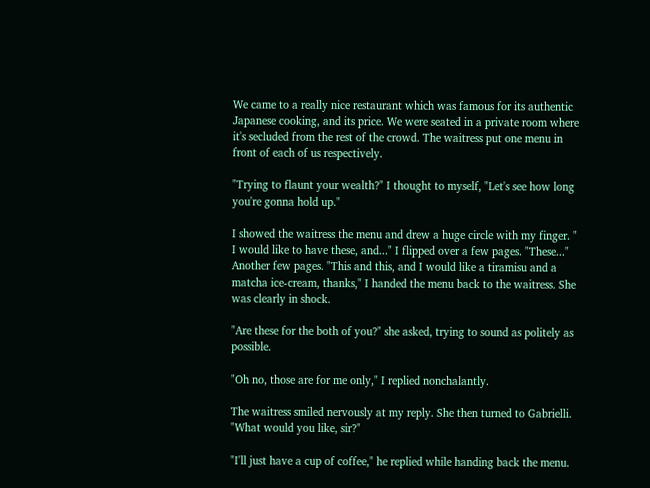We came to a really nice restaurant which was famous for its authentic Japanese cooking, and its price. We were seated in a private room where it's secluded from the rest of the crowd. The waitress put one menu in front of each of us respectively.

"Trying to flaunt your wealth?" I thought to myself, "Let's see how long you're gonna hold up."

I showed the waitress the menu and drew a huge circle with my finger. " I would like to have these, and..." I flipped over a few pages. "These..." Another few pages. "This and this, and I would like a tiramisu and a matcha ice-cream, thanks," I handed the menu back to the waitress. She was clearly in shock.

"Are these for the both of you?" she asked, trying to sound as politely as possible.

"Oh no, those are for me only," I replied nonchalantly.

The waitress smiled nervously at my reply. She then turned to Gabrielli. "What would you like, sir?"

"I'll just have a cup of coffee," he replied while handing back the menu.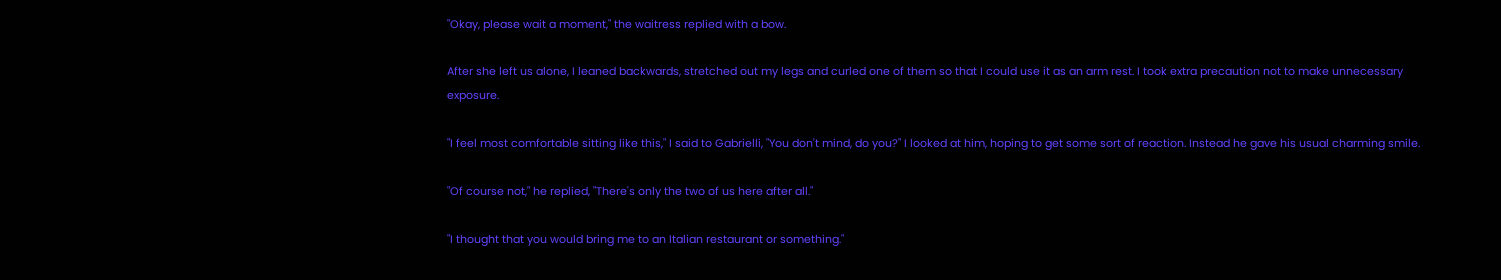"Okay, please wait a moment," the waitress replied with a bow.

After she left us alone, I leaned backwards, stretched out my legs and curled one of them so that I could use it as an arm rest. I took extra precaution not to make unnecessary exposure.

"I feel most comfortable sitting like this," I said to Gabrielli, "You don't mind, do you?" I looked at him, hoping to get some sort of reaction. Instead he gave his usual charming smile.

"Of course not," he replied, "There's only the two of us here after all."

"I thought that you would bring me to an Italian restaurant or something."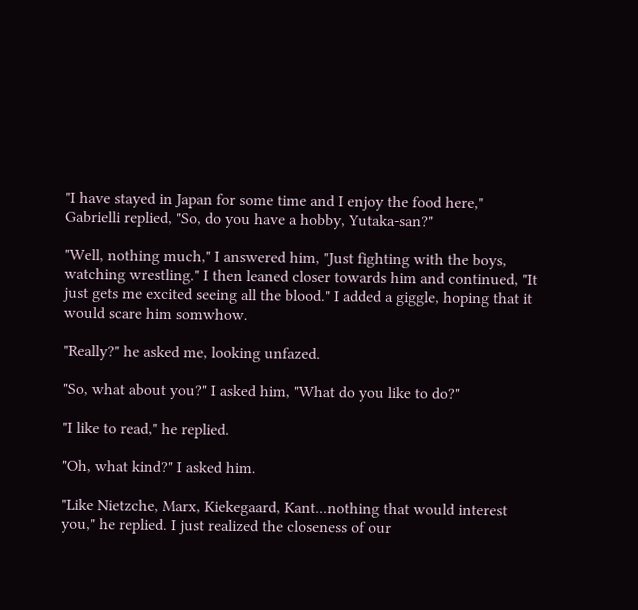"I have stayed in Japan for some time and I enjoy the food here," Gabrielli replied, "So, do you have a hobby, Yutaka-san?"

"Well, nothing much," I answered him, "Just fighting with the boys, watching wrestling." I then leaned closer towards him and continued, "It just gets me excited seeing all the blood." I added a giggle, hoping that it would scare him somwhow.

"Really?" he asked me, looking unfazed.

"So, what about you?" I asked him, "What do you like to do?"

"I like to read," he replied.

"Oh, what kind?" I asked him.

"Like Nietzche, Marx, Kiekegaard, Kant...nothing that would interest you," he replied. I just realized the closeness of our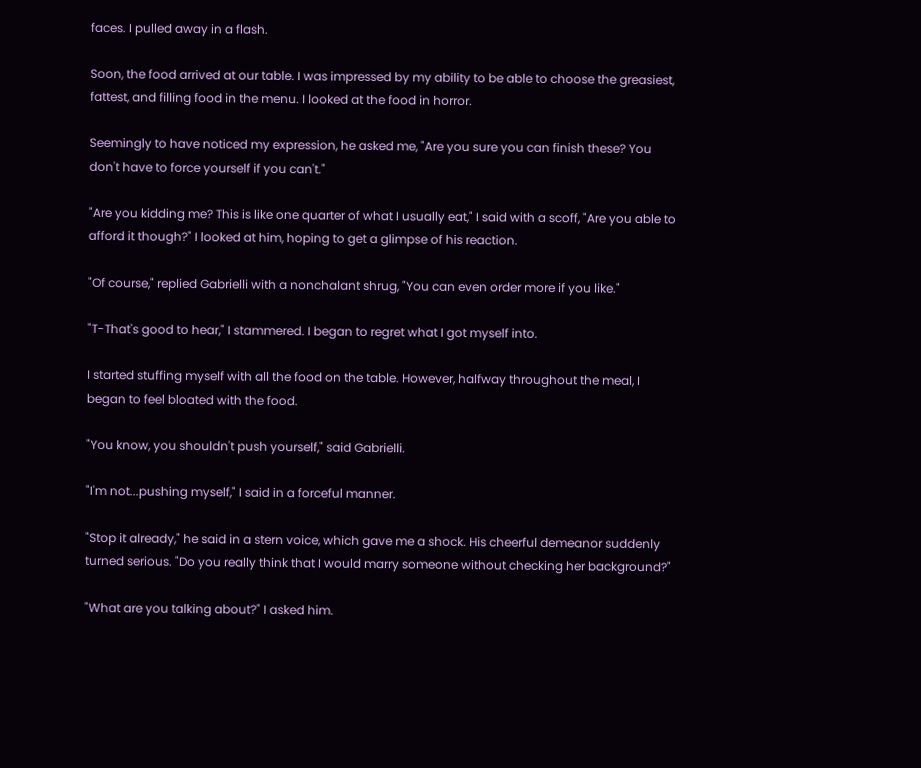faces. I pulled away in a flash.

Soon, the food arrived at our table. I was impressed by my ability to be able to choose the greasiest, fattest, and filling food in the menu. I looked at the food in horror.

Seemingly to have noticed my expression, he asked me, "Are you sure you can finish these? You don't have to force yourself if you can't."

"Are you kidding me? This is like one quarter of what I usually eat," I said with a scoff, "Are you able to afford it though?" I looked at him, hoping to get a glimpse of his reaction.

"Of course," replied Gabrielli with a nonchalant shrug, "You can even order more if you like."

"T-That's good to hear," I stammered. I began to regret what I got myself into.

I started stuffing myself with all the food on the table. However, halfway throughout the meal, I began to feel bloated with the food.

"You know, you shouldn't push yourself," said Gabrielli.

"I'm not...pushing myself," I said in a forceful manner.

"Stop it already," he said in a stern voice, which gave me a shock. His cheerful demeanor suddenly turned serious. "Do you really think that I would marry someone without checking her background?"

"What are you talking about?" I asked him.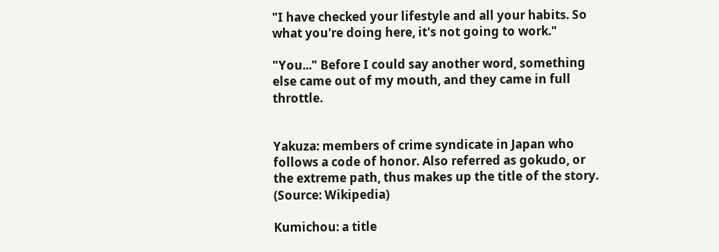"I have checked your lifestyle and all your habits. So what you're doing here, it's not going to work."

"You..." Before I could say another word, something else came out of my mouth, and they came in full throttle.


Yakuza: members of crime syndicate in Japan who follows a code of honor. Also referred as gokudo, or the extreme path, thus makes up the title of the story. (Source: Wikipedia)

Kumichou: a title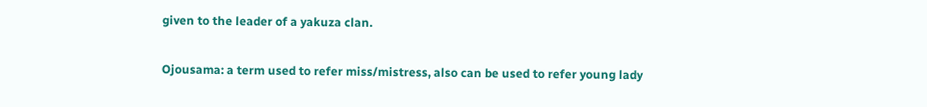given to the leader of a yakuza clan.

Ojousama: a term used to refer miss/mistress, also can be used to refer young lady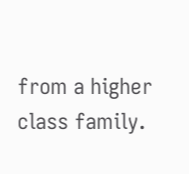from a higher class family.